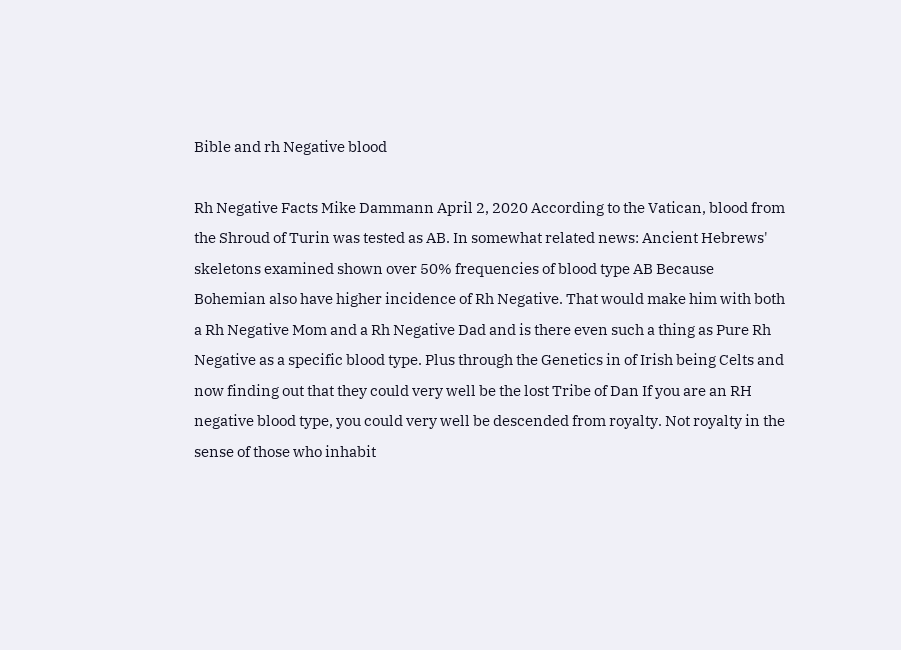Bible and rh Negative blood

Rh Negative Facts Mike Dammann April 2, 2020 According to the Vatican, blood from the Shroud of Turin was tested as AB. In somewhat related news: Ancient Hebrews' skeletons examined shown over 50% frequencies of blood type AB Because Bohemian also have higher incidence of Rh Negative. That would make him with both a Rh Negative Mom and a Rh Negative Dad and is there even such a thing as Pure Rh Negative as a specific blood type. Plus through the Genetics in of Irish being Celts and now finding out that they could very well be the lost Tribe of Dan If you are an RH negative blood type, you could very well be descended from royalty. Not royalty in the sense of those who inhabit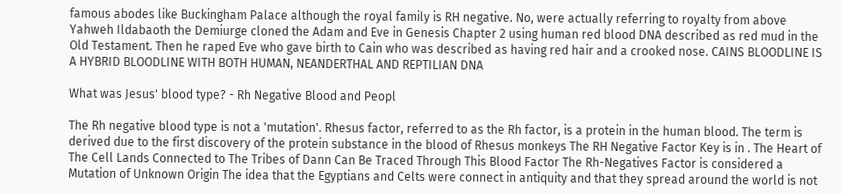famous abodes like Buckingham Palace although the royal family is RH negative. No, were actually referring to royalty from above Yahweh Ildabaoth the Demiurge cloned the Adam and Eve in Genesis Chapter 2 using human red blood DNA described as red mud in the Old Testament. Then he raped Eve who gave birth to Cain who was described as having red hair and a crooked nose. CAINS BLOODLINE IS A HYBRID BLOODLINE WITH BOTH HUMAN, NEANDERTHAL AND REPTILIAN DNA

What was Jesus' blood type? - Rh Negative Blood and Peopl

The Rh negative blood type is not a 'mutation'. Rhesus factor, referred to as the Rh factor, is a protein in the human blood. The term is derived due to the first discovery of the protein substance in the blood of Rhesus monkeys The RH Negative Factor Key is in . The Heart of The Cell Lands Connected to The Tribes of Dann Can Be Traced Through This Blood Factor The Rh-Negatives Factor is considered a Mutation of Unknown Origin The idea that the Egyptians and Celts were connect in antiquity and that they spread around the world is not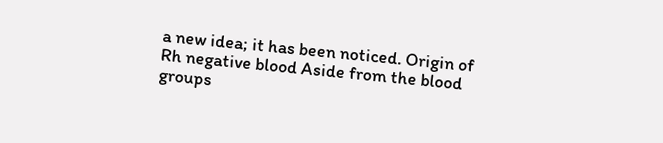a new idea; it has been noticed. Origin of Rh negative blood Aside from the blood groups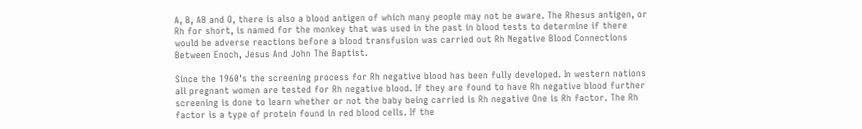A, B, AB and O, there is also a blood antigen of which many people may not be aware. The Rhesus antigen, or Rh for short, is named for the monkey that was used in the past in blood tests to determine if there would be adverse reactions before a blood transfusion was carried out Rh Negative Blood Connections Between Enoch, Jesus And John The Baptist.

Since the 1960's the screening process for Rh negative blood has been fully developed. In western nations all pregnant women are tested for Rh negative blood. If they are found to have Rh negative blood further screening is done to learn whether or not the baby being carried is Rh negative One is Rh factor. The Rh factor is a type of protein found in red blood cells. If the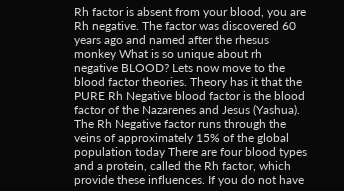Rh factor is absent from your blood, you are Rh negative. The factor was discovered 60 years ago and named after the rhesus monkey What is so unique about rh negative BLOOD? Lets now move to the blood factor theories. Theory has it that the PURE Rh Negative blood factor is the blood factor of the Nazarenes and Jesus (Yashua). The Rh Negative factor runs through the veins of approximately 15% of the global population today There are four blood types and a protein, called the Rh factor, which provide these influences. If you do not have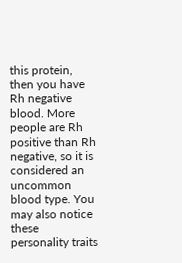this protein, then you have Rh negative blood. More people are Rh positive than Rh negative, so it is considered an uncommon blood type. You may also notice these personality traits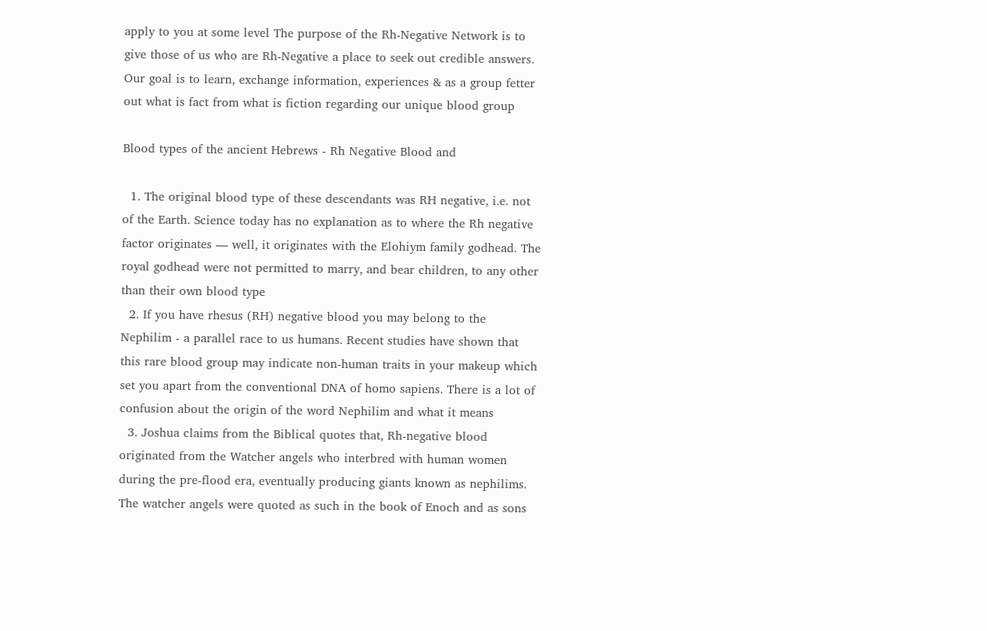apply to you at some level The purpose of the Rh-Negative Network is to give those of us who are Rh-Negative a place to seek out credible answers. Our goal is to learn, exchange information, experiences & as a group fetter out what is fact from what is fiction regarding our unique blood group

Blood types of the ancient Hebrews - Rh Negative Blood and

  1. The original blood type of these descendants was RH negative, i.e. not of the Earth. Science today has no explanation as to where the Rh negative factor originates — well, it originates with the Elohiym family godhead. The royal godhead were not permitted to marry, and bear children, to any other than their own blood type
  2. If you have rhesus (RH) negative blood you may belong to the Nephilim - a parallel race to us humans. Recent studies have shown that this rare blood group may indicate non-human traits in your makeup which set you apart from the conventional DNA of homo sapiens. There is a lot of confusion about the origin of the word Nephilim and what it means
  3. Joshua claims from the Biblical quotes that, Rh-negative blood originated from the Watcher angels who interbred with human women during the pre-flood era, eventually producing giants known as nephilims. The watcher angels were quoted as such in the book of Enoch and as sons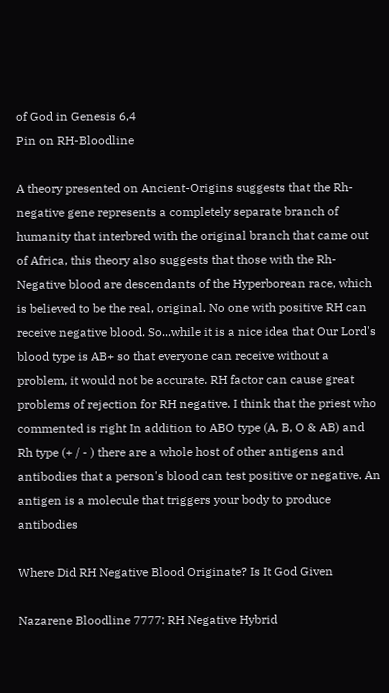of God in Genesis 6,4
Pin on RH-Bloodline

A theory presented on Ancient-Origins suggests that the Rh-negative gene represents a completely separate branch of humanity that interbred with the original branch that came out of Africa, this theory also suggests that those with the Rh-Negative blood are descendants of the Hyperborean race, which is believed to be the real, original. No one with positive RH can receive negative blood. So...while it is a nice idea that Our Lord's blood type is AB+ so that everyone can receive without a problem, it would not be accurate. RH factor can cause great problems of rejection for RH negative. I think that the priest who commented is right In addition to ABO type (A, B, O & AB) and Rh type (+ / - ) there are a whole host of other antigens and antibodies that a person's blood can test positive or negative. An antigen is a molecule that triggers your body to produce antibodies

Where Did RH Negative Blood Originate? Is It God Given

Nazarene Bloodline 7777: RH Negative Hybrid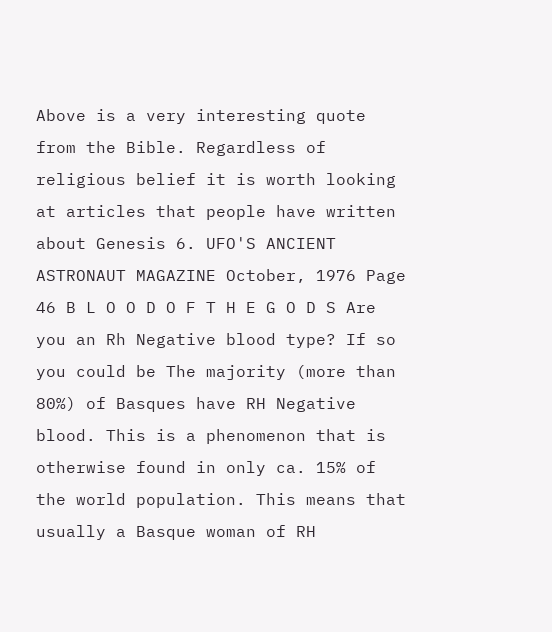Above is a very interesting quote from the Bible. Regardless of religious belief it is worth looking at articles that people have written about Genesis 6. UFO'S ANCIENT ASTRONAUT MAGAZINE October, 1976 Page 46 B L O O D O F T H E G O D S Are you an Rh Negative blood type? If so you could be The majority (more than 80%) of Basques have RH Negative blood. This is a phenomenon that is otherwise found in only ca. 15% of the world population. This means that usually a Basque woman of RH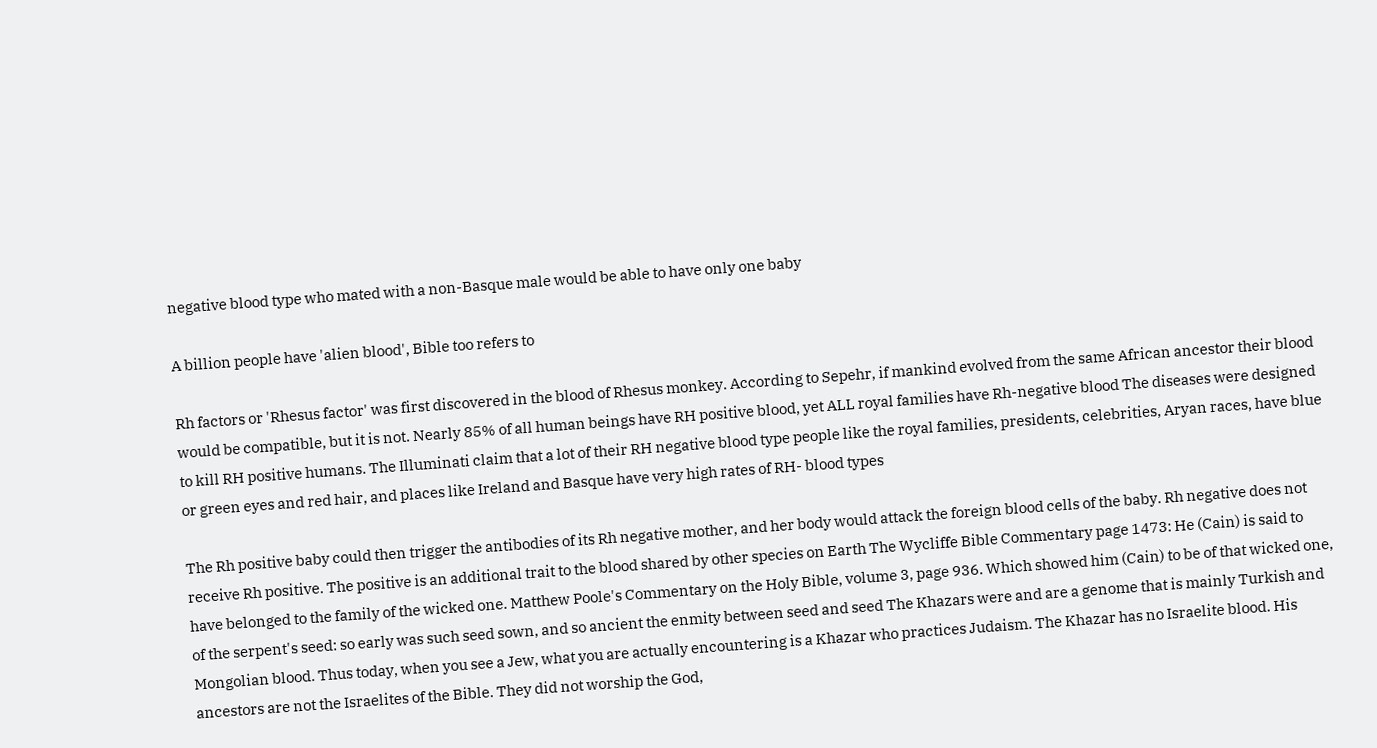negative blood type who mated with a non-Basque male would be able to have only one baby

A billion people have 'alien blood', Bible too refers to

Rh factors or 'Rhesus factor' was first discovered in the blood of Rhesus monkey. According to Sepehr, if mankind evolved from the same African ancestor their blood would be compatible, but it is not. Nearly 85% of all human beings have RH positive blood, yet ALL royal families have Rh-negative blood The diseases were designed to kill RH positive humans. The Illuminati claim that a lot of their RH negative blood type people like the royal families, presidents, celebrities, Aryan races, have blue or green eyes and red hair, and places like Ireland and Basque have very high rates of RH- blood types

The Rh positive baby could then trigger the antibodies of its Rh negative mother, and her body would attack the foreign blood cells of the baby. Rh negative does not receive Rh positive. The positive is an additional trait to the blood shared by other species on Earth The Wycliffe Bible Commentary page 1473: He (Cain) is said to have belonged to the family of the wicked one. Matthew Poole's Commentary on the Holy Bible, volume 3, page 936. Which showed him (Cain) to be of that wicked one, of the serpent's seed: so early was such seed sown, and so ancient the enmity between seed and seed The Khazars were and are a genome that is mainly Turkish and Mongolian blood. Thus today, when you see a Jew, what you are actually encountering is a Khazar who practices Judaism. The Khazar has no Israelite blood. His ancestors are not the Israelites of the Bible. They did not worship the God,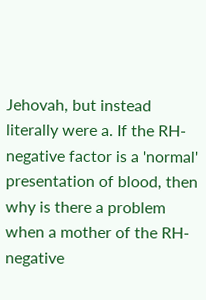Jehovah, but instead literally were a. If the RH-negative factor is a 'normal' presentation of blood, then why is there a problem when a mother of the RH-negative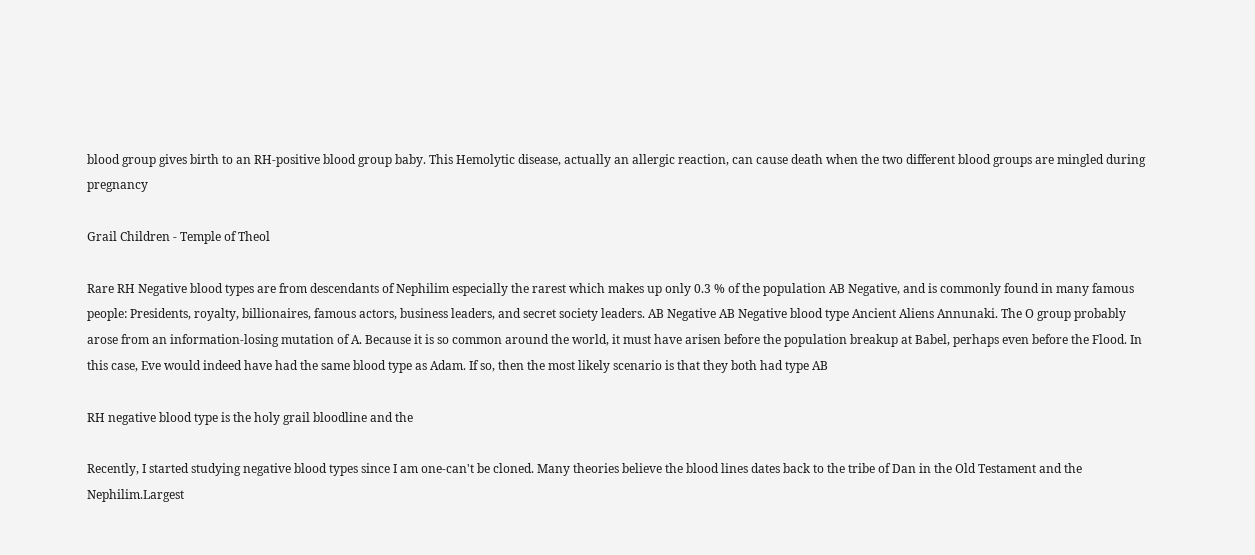blood group gives birth to an RH-positive blood group baby. This Hemolytic disease, actually an allergic reaction, can cause death when the two different blood groups are mingled during pregnancy

Grail Children - Temple of Theol

Rare RH Negative blood types are from descendants of Nephilim especially the rarest which makes up only 0.3 % of the population AB Negative, and is commonly found in many famous people: Presidents, royalty, billionaires, famous actors, business leaders, and secret society leaders. AB Negative AB Negative blood type Ancient Aliens Annunaki. The O group probably arose from an information-losing mutation of A. Because it is so common around the world, it must have arisen before the population breakup at Babel, perhaps even before the Flood. In this case, Eve would indeed have had the same blood type as Adam. If so, then the most likely scenario is that they both had type AB

RH negative blood type is the holy grail bloodline and the

Recently, I started studying negative blood types since I am one-can't be cloned. Many theories believe the blood lines dates back to the tribe of Dan in the Old Testament and the Nephilim.Largest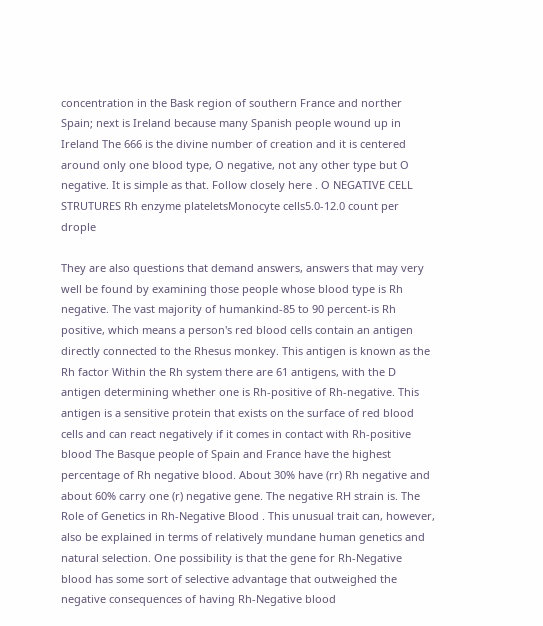concentration in the Bask region of southern France and norther Spain; next is Ireland because many Spanish people wound up in Ireland The 666 is the divine number of creation and it is centered around only one blood type, O negative, not any other type but O negative. It is simple as that. Follow closely here . O NEGATIVE CELL STRUTURES Rh enzyme plateletsMonocyte cells5.0-12.0 count per drople

They are also questions that demand answers, answers that may very well be found by examining those people whose blood type is Rh negative. The vast majority of humankind-85 to 90 percent-is Rh positive, which means a person's red blood cells contain an antigen directly connected to the Rhesus monkey. This antigen is known as the Rh factor Within the Rh system there are 61 antigens, with the D antigen determining whether one is Rh-positive of Rh-negative. This antigen is a sensitive protein that exists on the surface of red blood cells and can react negatively if it comes in contact with Rh-positive blood The Basque people of Spain and France have the highest percentage of Rh negative blood. About 30% have (rr) Rh negative and about 60% carry one (r) negative gene. The negative RH strain is. The Role of Genetics in Rh-Negative Blood . This unusual trait can, however, also be explained in terms of relatively mundane human genetics and natural selection. One possibility is that the gene for Rh-Negative blood has some sort of selective advantage that outweighed the negative consequences of having Rh-Negative blood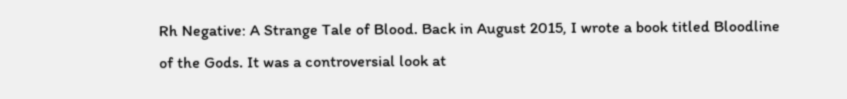Rh Negative: A Strange Tale of Blood. Back in August 2015, I wrote a book titled Bloodline of the Gods. It was a controversial look at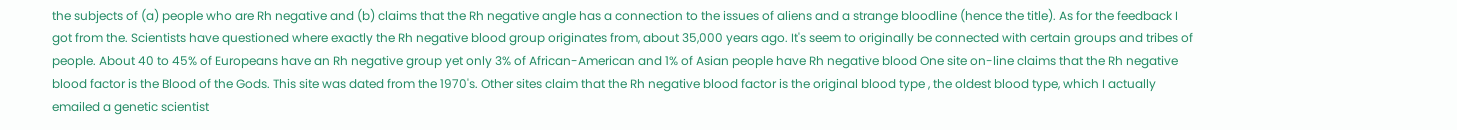the subjects of (a) people who are Rh negative and (b) claims that the Rh negative angle has a connection to the issues of aliens and a strange bloodline (hence the title). As for the feedback I got from the. Scientists have questioned where exactly the Rh negative blood group originates from, about 35,000 years ago. It's seem to originally be connected with certain groups and tribes of people. About 40 to 45% of Europeans have an Rh negative group yet only 3% of African-American and 1% of Asian people have Rh negative blood One site on-line claims that the Rh negative blood factor is the Blood of the Gods. This site was dated from the 1970's. Other sites claim that the Rh negative blood factor is the original blood type , the oldest blood type, which I actually emailed a genetic scientist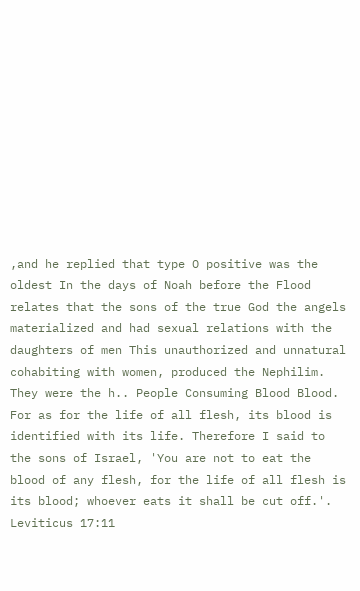,and he replied that type O positive was the oldest In the days of Noah before the Flood relates that the sons of the true God the angels materialized and had sexual relations with the daughters of men This unauthorized and unnatural cohabiting with women, produced the Nephilim. They were the h.. People Consuming Blood Blood. For as for the life of all flesh, its blood is identified with its life. Therefore I said to the sons of Israel, 'You are not to eat the blood of any flesh, for the life of all flesh is its blood; whoever eats it shall be cut off.'. Leviticus 17:11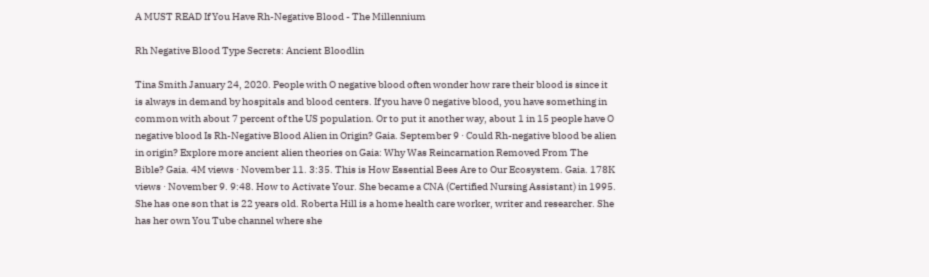A MUST READ If You Have Rh-Negative Blood - The Millennium

Rh Negative Blood Type Secrets: Ancient Bloodlin

Tina Smith January 24, 2020. People with O negative blood often wonder how rare their blood is since it is always in demand by hospitals and blood centers. If you have 0 negative blood, you have something in common with about 7 percent of the US population. Or to put it another way, about 1 in 15 people have O negative blood Is Rh-Negative Blood Alien in Origin? Gaia. September 9 · Could Rh-negative blood be alien in origin? Explore more ancient alien theories on Gaia: Why Was Reincarnation Removed From The Bible? Gaia. 4M views · November 11. 3:35. This is How Essential Bees Are to Our Ecosystem. Gaia. 178K views · November 9. 9:48. How to Activate Your. She became a CNA (Certified Nursing Assistant) in 1995. She has one son that is 22 years old. Roberta Hill is a home health care worker, writer and researcher. She has her own You Tube channel where she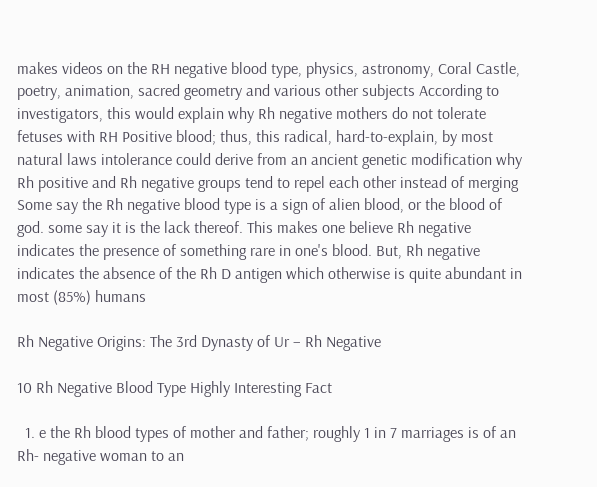makes videos on the RH negative blood type, physics, astronomy, Coral Castle, poetry, animation, sacred geometry and various other subjects According to investigators, this would explain why Rh negative mothers do not tolerate fetuses with RH Positive blood; thus, this radical, hard-to-explain, by most natural laws intolerance could derive from an ancient genetic modification why Rh positive and Rh negative groups tend to repel each other instead of merging Some say the Rh negative blood type is a sign of alien blood, or the blood of god. some say it is the lack thereof. This makes one believe Rh negative indicates the presence of something rare in one's blood. But, Rh negative indicates the absence of the Rh D antigen which otherwise is quite abundant in most (85%) humans

Rh Negative Origins: The 3rd Dynasty of Ur – Rh Negative

10 Rh Negative Blood Type Highly Interesting Fact

  1. e the Rh blood types of mother and father; roughly 1 in 7 marriages is of an Rh- negative woman to an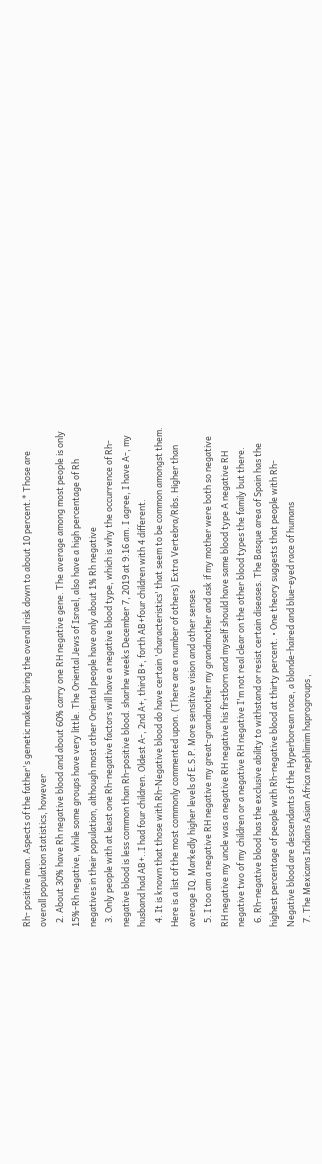Rh- positive man. Aspects of the father's genetic makeup bring the overall risk down to about 10 percent.* Those are overall population statistics, however
  2. About 30% have Rh negative blood and about 60% carry one RH negative gene. The average among most people is only 15%-Rh negative, while some groups have very little. The Oriental Jews of Israel, also have a high percentage of Rh negatives in their population, although most other Oriental people have only about 1% Rh negative
  3. Only people with at least one Rh-negative factors will have a negative blood type, which is why the occurrence of Rh-negative blood is less common than Rh-positive blood. sharlne weeks December 7, 2019 at 9:16 am. I agree, I have A-, my husband had AB+..I had four children. Oldest A-, 2nd A+, third B+, forth AB+four children with 4 different.
  4. It is known that those with Rh-Negative blood do have certain 'characteristics' that seem to be common amongst them. Here is a list of the most commonly commented upon. (There are a number of others) Extra Vertebra/Ribs. Higher than average IQ. Markedly higher levels of E.S.P. More sensitive vision and other senses
  5. I too am a negative RH negative my great-grandmother my grandmother and ask if my mother were both so negative RH negative my uncle was a negative RH negative his firstborn and myself should have same blood type A negative RH negative two of my children or a negative RH negative I'm not real clear on the other blood types the family but there.
  6. Rh-negative blood has the exclusive ability to withstand or resist certain diseases. The Basque area of Spain has the highest percentage of people with Rh-negative blood at thirty percent. • One theory suggests that people with Rh-Negative blood are descendants of the Hyperborean race, a blonde-haired and blue-eyed race of humans
  7. The Mexicans Indians Asian Africa nephlimim haprogroups ,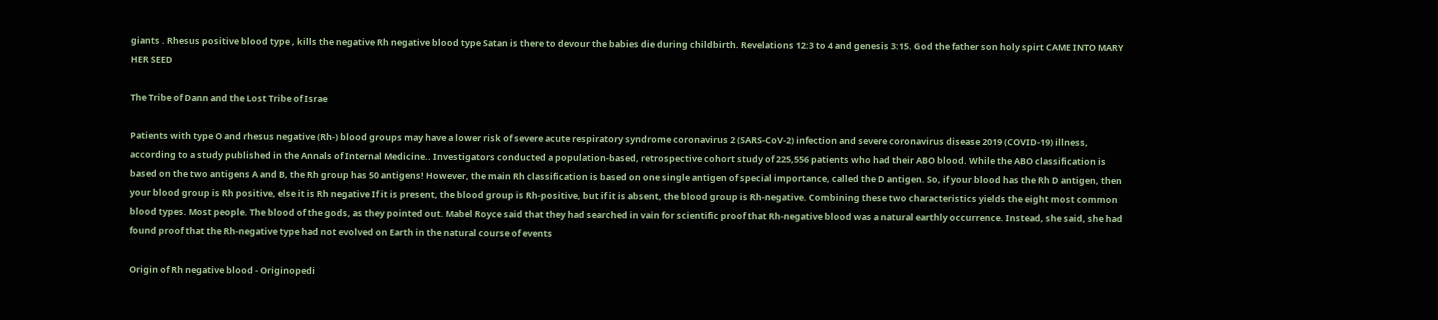giants . Rhesus positive blood type , kills the negative Rh negative blood type Satan is there to devour the babies die during childbirth. Revelations 12:3 to 4 and genesis 3:15. God the father son holy spirt CAME INTO MARY HER SEED

The Tribe of Dann and the Lost Tribe of Israe

Patients with type O and rhesus negative (Rh-) blood groups may have a lower risk of severe acute respiratory syndrome coronavirus 2 (SARS-CoV-2) infection and severe coronavirus disease 2019 (COVID-19) illness, according to a study published in the Annals of Internal Medicine.. Investigators conducted a population-based, retrospective cohort study of 225,556 patients who had their ABO blood. While the ABO classification is based on the two antigens A and B, the Rh group has 50 antigens! However, the main Rh classification is based on one single antigen of special importance, called the D antigen. So, if your blood has the Rh D antigen, then your blood group is Rh positive, else it is Rh negative If it is present, the blood group is Rh-positive, but if it is absent, the blood group is Rh-negative. Combining these two characteristics yields the eight most common blood types. Most people. The blood of the gods, as they pointed out. Mabel Royce said that they had searched in vain for scientific proof that Rh-negative blood was a natural earthly occurrence. Instead, she said, she had found proof that the Rh-negative type had not evolved on Earth in the natural course of events

Origin of Rh negative blood - Originopedi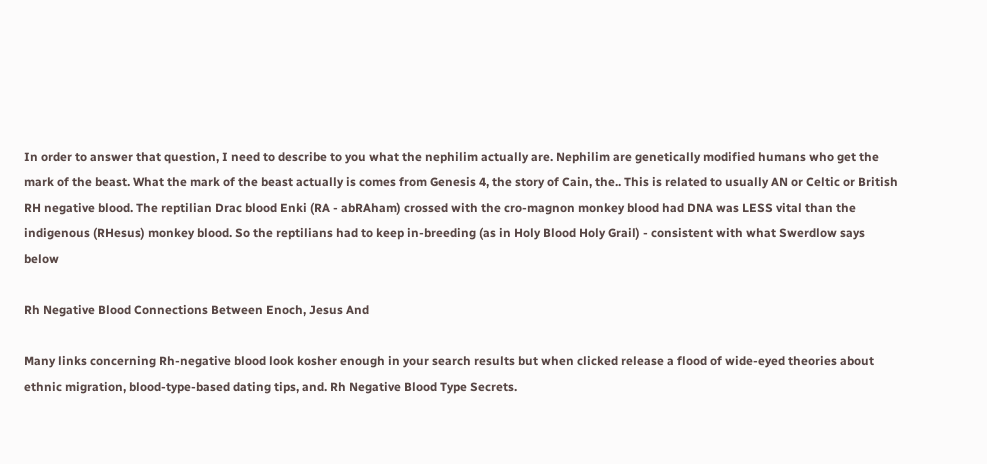In order to answer that question, I need to describe to you what the nephilim actually are. Nephilim are genetically modified humans who get the mark of the beast. What the mark of the beast actually is comes from Genesis 4, the story of Cain, the.. This is related to usually AN or Celtic or British RH negative blood. The reptilian Drac blood Enki (RA - abRAham) crossed with the cro-magnon monkey blood had DNA was LESS vital than the indigenous (RHesus) monkey blood. So the reptilians had to keep in-breeding (as in Holy Blood Holy Grail) - consistent with what Swerdlow says below

Rh Negative Blood Connections Between Enoch, Jesus And

Many links concerning Rh-negative blood look kosher enough in your search results but when clicked release a flood of wide-eyed theories about ethnic migration, blood-type-based dating tips, and. Rh Negative Blood Type Secrets.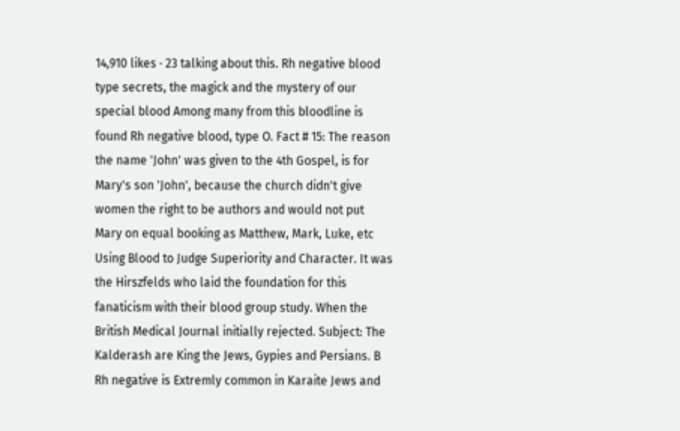14,910 likes · 23 talking about this. Rh negative blood type secrets, the magick and the mystery of our special blood Among many from this bloodline is found Rh negative blood, type O. Fact # 15: The reason the name 'John' was given to the 4th Gospel, is for Mary's son 'John', because the church didn't give women the right to be authors and would not put Mary on equal booking as Matthew, Mark, Luke, etc Using Blood to Judge Superiority and Character. It was the Hirszfelds who laid the foundation for this fanaticism with their blood group study. When the British Medical Journal initially rejected. Subject: The Kalderash are King the Jews, Gypies and Persians. B Rh negative is Extremly common in Karaite Jews and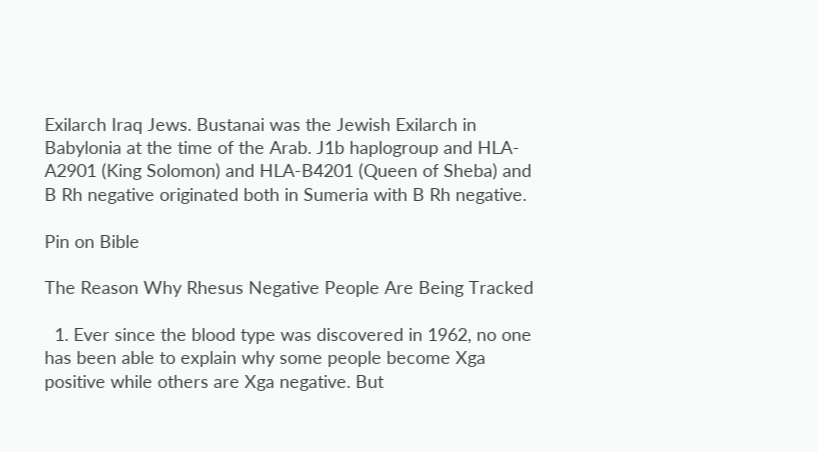Exilarch Iraq Jews. Bustanai was the Jewish Exilarch in Babylonia at the time of the Arab. J1b haplogroup and HLA-A2901 (King Solomon) and HLA-B4201 (Queen of Sheba) and B Rh negative originated both in Sumeria with B Rh negative.

Pin on Bible

The Reason Why Rhesus Negative People Are Being Tracked

  1. Ever since the blood type was discovered in 1962, no one has been able to explain why some people become Xga positive while others are Xga negative. But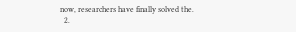now, researchers have finally solved the.
  2.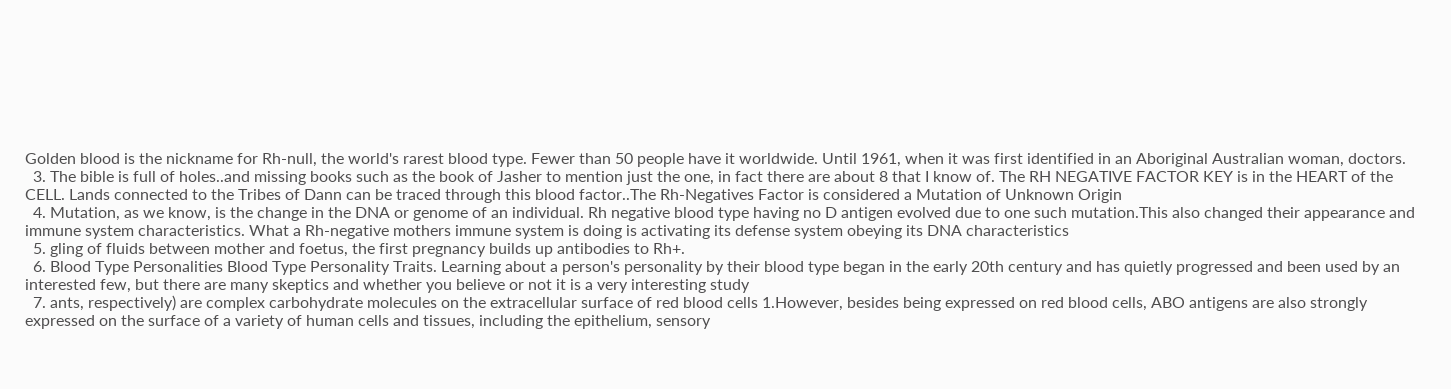Golden blood is the nickname for Rh-null, the world's rarest blood type. Fewer than 50 people have it worldwide. Until 1961, when it was first identified in an Aboriginal Australian woman, doctors.
  3. The bible is full of holes..and missing books such as the book of Jasher to mention just the one, in fact there are about 8 that I know of. The RH NEGATIVE FACTOR KEY is in the HEART of the CELL. Lands connected to the Tribes of Dann can be traced through this blood factor..The Rh-Negatives Factor is considered a Mutation of Unknown Origin
  4. Mutation, as we know, is the change in the DNA or genome of an individual. Rh negative blood type having no D antigen evolved due to one such mutation.This also changed their appearance and immune system characteristics. What a Rh-negative mothers immune system is doing is activating its defense system obeying its DNA characteristics
  5. gling of fluids between mother and foetus, the first pregnancy builds up antibodies to Rh+.
  6. Blood Type Personalities Blood Type Personality Traits. Learning about a person's personality by their blood type began in the early 20th century and has quietly progressed and been used by an interested few, but there are many skeptics and whether you believe or not it is a very interesting study
  7. ants, respectively) are complex carbohydrate molecules on the extracellular surface of red blood cells 1.However, besides being expressed on red blood cells, ABO antigens are also strongly expressed on the surface of a variety of human cells and tissues, including the epithelium, sensory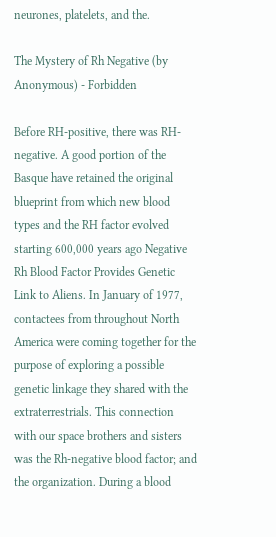neurones, platelets, and the.

The Mystery of Rh Negative (by Anonymous) - Forbidden

Before RH-positive, there was RH-negative. A good portion of the Basque have retained the original blueprint from which new blood types and the RH factor evolved starting 600,000 years ago Negative Rh Blood Factor Provides Genetic Link to Aliens. In January of 1977, contactees from throughout North America were coming together for the purpose of exploring a possible genetic linkage they shared with the extraterrestrials. This connection with our space brothers and sisters was the Rh-negative blood factor; and the organization. During a blood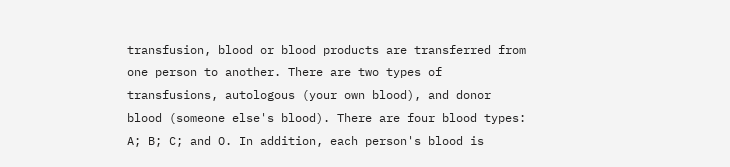transfusion, blood or blood products are transferred from one person to another. There are two types of transfusions, autologous (your own blood), and donor blood (someone else's blood). There are four blood types: A; B; C; and O. In addition, each person's blood is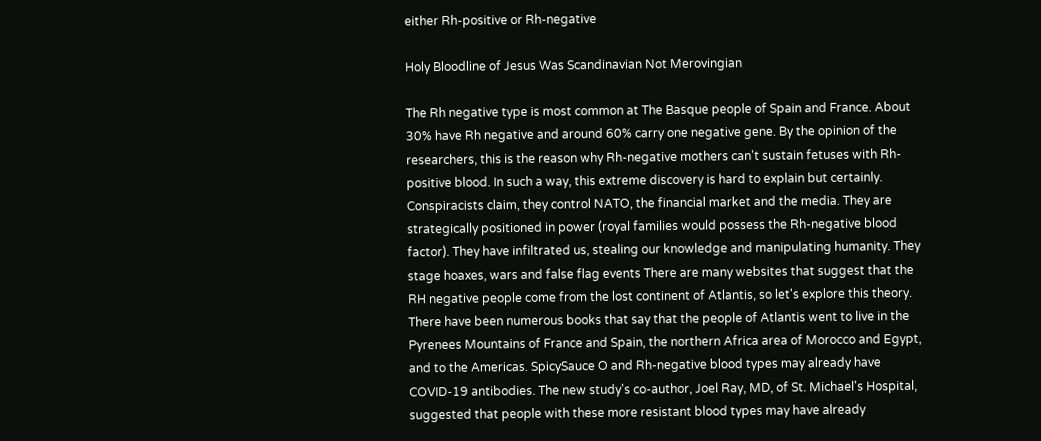either Rh-positive or Rh-negative

Holy Bloodline of Jesus Was Scandinavian Not Merovingian

The Rh negative type is most common at The Basque people of Spain and France. About 30% have Rh negative and around 60% carry one negative gene. By the opinion of the researchers, this is the reason why Rh-negative mothers can't sustain fetuses with Rh-positive blood. In such a way, this extreme discovery is hard to explain but certainly. Conspiracists claim, they control NATO, the financial market and the media. They are strategically positioned in power (royal families would possess the Rh-negative blood factor). They have infiltrated us, stealing our knowledge and manipulating humanity. They stage hoaxes, wars and false flag events There are many websites that suggest that the RH negative people come from the lost continent of Atlantis, so let's explore this theory. There have been numerous books that say that the people of Atlantis went to live in the Pyrenees Mountains of France and Spain, the northern Africa area of Morocco and Egypt, and to the Americas. SpicySauce O and Rh-negative blood types may already have COVID-19 antibodies. The new study's co-author, Joel Ray, MD, of St. Michael's Hospital, suggested that people with these more resistant blood types may have already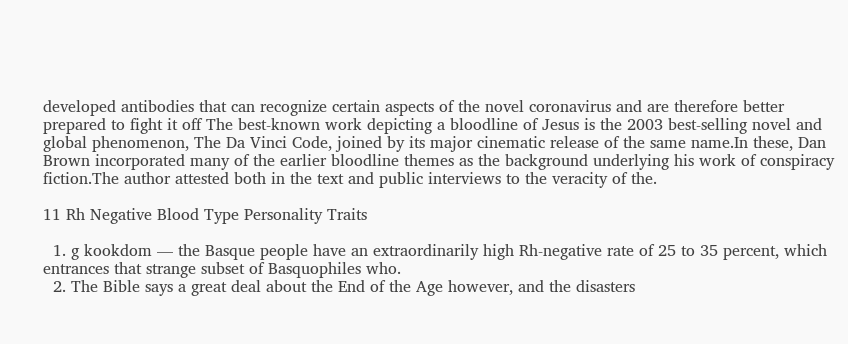developed antibodies that can recognize certain aspects of the novel coronavirus and are therefore better prepared to fight it off The best-known work depicting a bloodline of Jesus is the 2003 best-selling novel and global phenomenon, The Da Vinci Code, joined by its major cinematic release of the same name.In these, Dan Brown incorporated many of the earlier bloodline themes as the background underlying his work of conspiracy fiction.The author attested both in the text and public interviews to the veracity of the.

11 Rh Negative Blood Type Personality Traits

  1. g kookdom — the Basque people have an extraordinarily high Rh-negative rate of 25 to 35 percent, which entrances that strange subset of Basquophiles who.
  2. The Bible says a great deal about the End of the Age however, and the disasters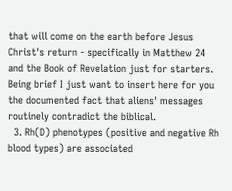that will come on the earth before Jesus Christ's return - specifically in Matthew 24 and the Book of Revelation just for starters. Being brief I just want to insert here for you the documented fact that aliens' messages routinely contradict the biblical.
  3. Rh(D) phenotypes (positive and negative Rh blood types) are associated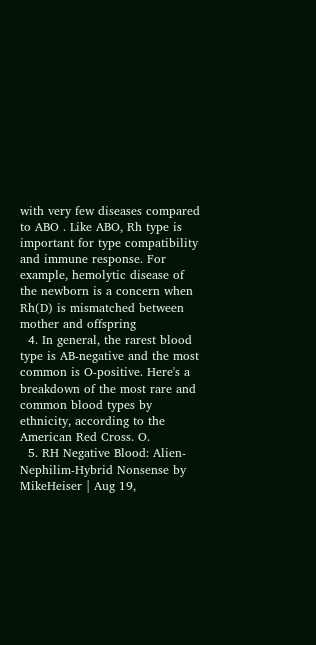with very few diseases compared to ABO . Like ABO, Rh type is important for type compatibility and immune response. For example, hemolytic disease of the newborn is a concern when Rh(D) is mismatched between mother and offspring
  4. In general, the rarest blood type is AB-negative and the most common is O-positive. Here's a breakdown of the most rare and common blood types by ethnicity, according to the American Red Cross. O.
  5. RH Negative Blood: Alien-Nephilim-Hybrid Nonsense by MikeHeiser | Aug 19,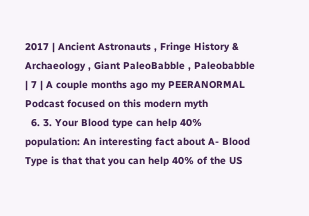2017 | Ancient Astronauts , Fringe History & Archaeology , Giant PaleoBabble , Paleobabble | 7 | A couple months ago my PEERANORMAL Podcast focused on this modern myth
  6. 3. Your Blood type can help 40% population: An interesting fact about A- Blood Type is that that you can help 40% of the US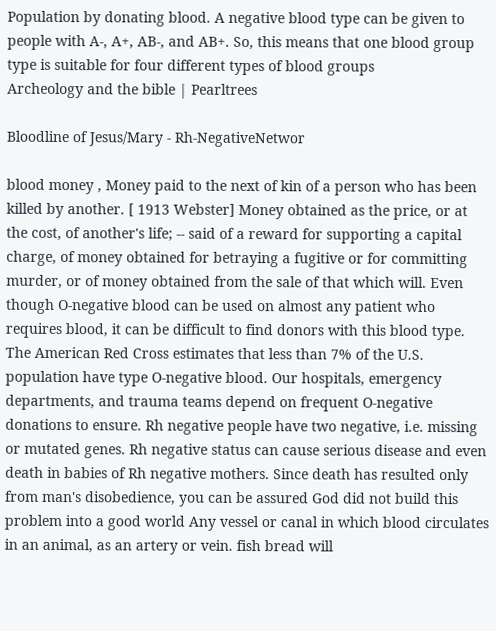Population by donating blood. A negative blood type can be given to people with A-, A+, AB-, and AB+. So, this means that one blood group type is suitable for four different types of blood groups
Archeology and the bible | Pearltrees

Bloodline of Jesus/Mary - Rh-NegativeNetwor

blood money , Money paid to the next of kin of a person who has been killed by another. [ 1913 Webster] Money obtained as the price, or at the cost, of another's life; -- said of a reward for supporting a capital charge, of money obtained for betraying a fugitive or for committing murder, or of money obtained from the sale of that which will. Even though O-negative blood can be used on almost any patient who requires blood, it can be difficult to find donors with this blood type. The American Red Cross estimates that less than 7% of the U.S. population have type O-negative blood. Our hospitals, emergency departments, and trauma teams depend on frequent O-negative donations to ensure. Rh negative people have two negative, i.e. missing or mutated genes. Rh negative status can cause serious disease and even death in babies of Rh negative mothers. Since death has resulted only from man's disobedience, you can be assured God did not build this problem into a good world Any vessel or canal in which blood circulates in an animal, as an artery or vein. fish bread will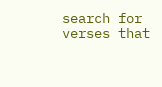search for verses that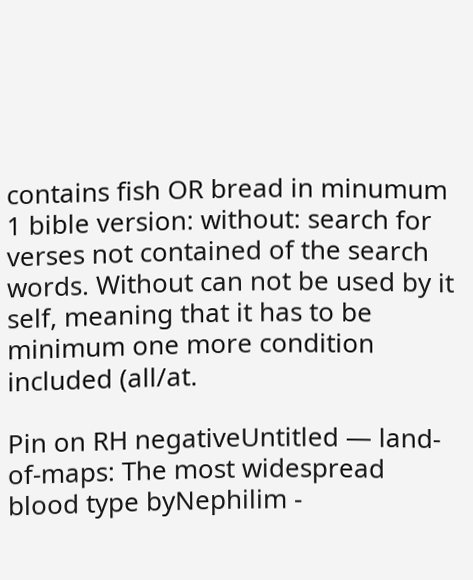contains fish OR bread in minumum 1 bible version: without: search for verses not contained of the search words. Without can not be used by it self, meaning that it has to be minimum one more condition included (all/at.

Pin on RH negativeUntitled — land-of-maps: The most widespread blood type byNephilim -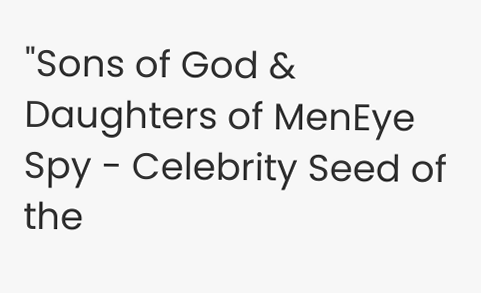"Sons of God & Daughters of MenEye Spy - Celebrity Seed of the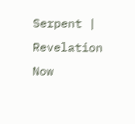Serpent | Revelation Now